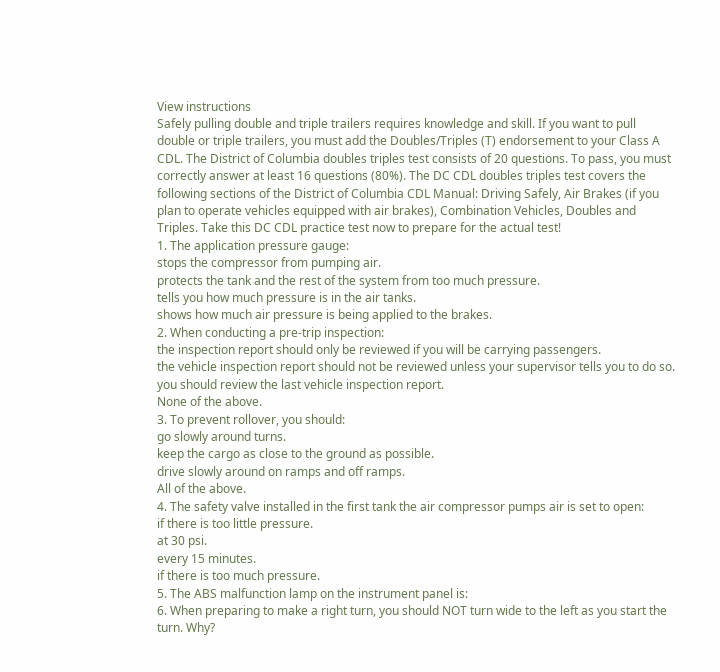View instructions
Safely pulling double and triple trailers requires knowledge and skill. If you want to pull double or triple trailers, you must add the Doubles/Triples (T) endorsement to your Class A CDL. The District of Columbia doubles triples test consists of 20 questions. To pass, you must correctly answer at least 16 questions (80%). The DC CDL doubles triples test covers the following sections of the District of Columbia CDL Manual: Driving Safely, Air Brakes (if you plan to operate vehicles equipped with air brakes), Combination Vehicles, Doubles and Triples. Take this DC CDL practice test now to prepare for the actual test!
1. The application pressure gauge:
stops the compressor from pumping air.
protects the tank and the rest of the system from too much pressure.
tells you how much pressure is in the air tanks.
shows how much air pressure is being applied to the brakes.
2. When conducting a pre-trip inspection:
the inspection report should only be reviewed if you will be carrying passengers.
the vehicle inspection report should not be reviewed unless your supervisor tells you to do so.
you should review the last vehicle inspection report.
None of the above.
3. To prevent rollover, you should:
go slowly around turns.
keep the cargo as close to the ground as possible.
drive slowly around on ramps and off ramps.
All of the above.
4. The safety valve installed in the first tank the air compressor pumps air is set to open:
if there is too little pressure.
at 30 psi.
every 15 minutes.
if there is too much pressure.
5. The ABS malfunction lamp on the instrument panel is:
6. When preparing to make a right turn, you should NOT turn wide to the left as you start the turn. Why?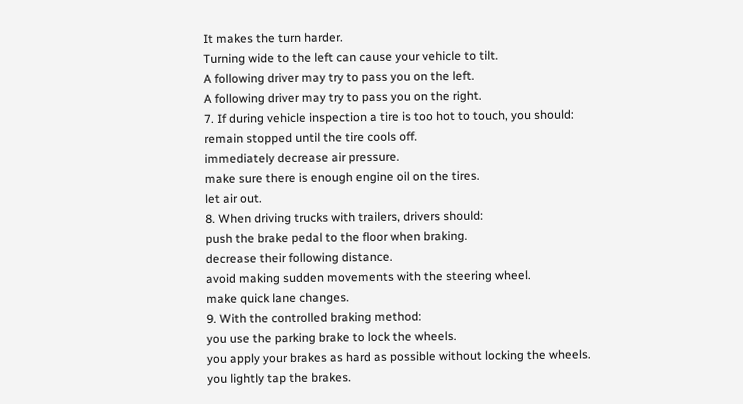It makes the turn harder.
Turning wide to the left can cause your vehicle to tilt.
A following driver may try to pass you on the left.
A following driver may try to pass you on the right.
7. If during vehicle inspection a tire is too hot to touch, you should:
remain stopped until the tire cools off.
immediately decrease air pressure.
make sure there is enough engine oil on the tires.
let air out.
8. When driving trucks with trailers, drivers should:
push the brake pedal to the floor when braking.
decrease their following distance.
avoid making sudden movements with the steering wheel.
make quick lane changes.
9. With the controlled braking method:
you use the parking brake to lock the wheels.
you apply your brakes as hard as possible without locking the wheels.
you lightly tap the brakes.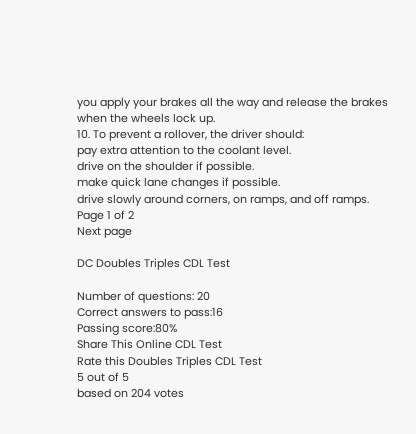you apply your brakes all the way and release the brakes when the wheels lock up.
10. To prevent a rollover, the driver should:
pay extra attention to the coolant level.
drive on the shoulder if possible.
make quick lane changes if possible.
drive slowly around corners, on ramps, and off ramps.
Page 1 of 2
Next page

DC Doubles Triples CDL Test

Number of questions: 20
Correct answers to pass:16
Passing score:80%
Share This Online CDL Test
Rate this Doubles Triples CDL Test
5 out of 5
based on 204 votes